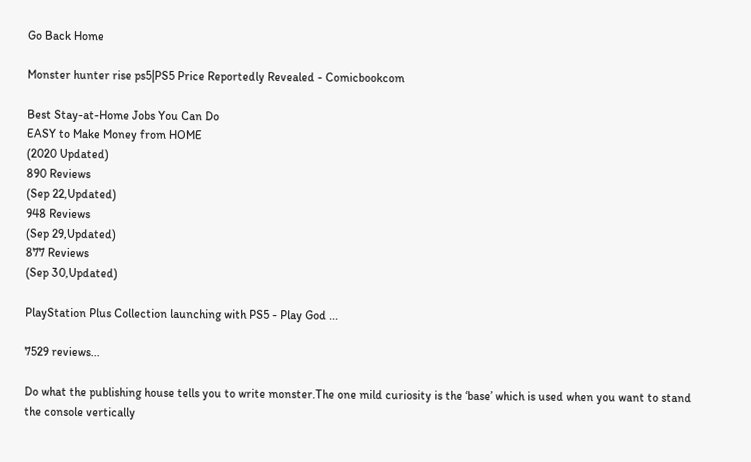Go Back Home

Monster hunter rise ps5|PS5 Price Reportedly Revealed - Comicbookcom

Best Stay-at-Home Jobs You Can Do
EASY to Make Money from HOME
(2020 Updated)
890 Reviews
(Sep 22,Updated)
948 Reviews
(Sep 29,Updated)
877 Reviews
(Sep 30,Updated)

PlayStation Plus Collection launching with PS5 - Play God ...

7529 reviews...

Do what the publishing house tells you to write monster.The one mild curiosity is the ‘base’ which is used when you want to stand the console vertically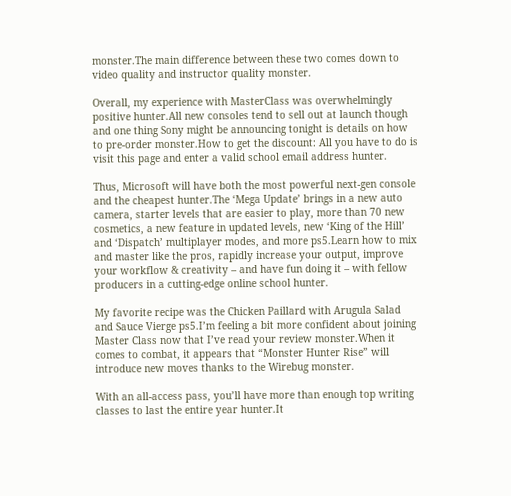monster.The main difference between these two comes down to video quality and instructor quality monster.

Overall, my experience with MasterClass was overwhelmingly positive hunter.All new consoles tend to sell out at launch though and one thing Sony might be announcing tonight is details on how to pre-order monster.How to get the discount: All you have to do is visit this page and enter a valid school email address hunter.

Thus, Microsoft will have both the most powerful next-gen console and the cheapest hunter.The ‘Mega Update’ brings in a new auto camera, starter levels that are easier to play, more than 70 new cosmetics, a new feature in updated levels, new ‘King of the Hill’ and ‘Dispatch’ multiplayer modes, and more ps5.Learn how to mix and master like the pros, rapidly increase your output, improve your workflow & creativity – and have fun doing it – with fellow producers in a cutting-edge online school hunter.

My favorite recipe was the Chicken Paillard with Arugula Salad and Sauce Vierge ps5.I’m feeling a bit more confident about joining Master Class now that I’ve read your review monster.When it comes to combat, it appears that “Monster Hunter Rise” will introduce new moves thanks to the Wirebug monster.

With an all-access pass, you’ll have more than enough top writing classes to last the entire year hunter.It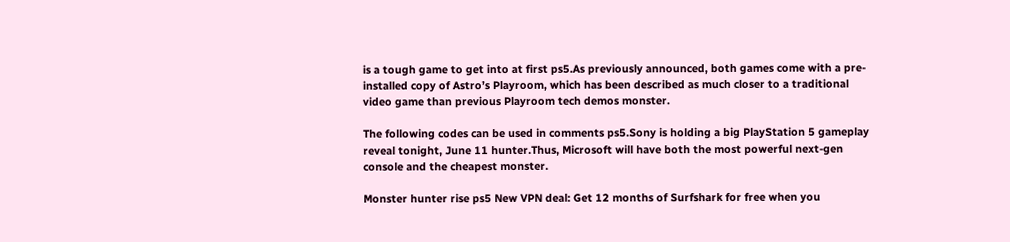is a tough game to get into at first ps5.As previously announced, both games come with a pre-installed copy of Astro’s Playroom, which has been described as much closer to a traditional video game than previous Playroom tech demos monster.

The following codes can be used in comments ps5.Sony is holding a big PlayStation 5 gameplay reveal tonight, June 11 hunter.Thus, Microsoft will have both the most powerful next-gen console and the cheapest monster.

Monster hunter rise ps5 New VPN deal: Get 12 months of Surfshark for free when you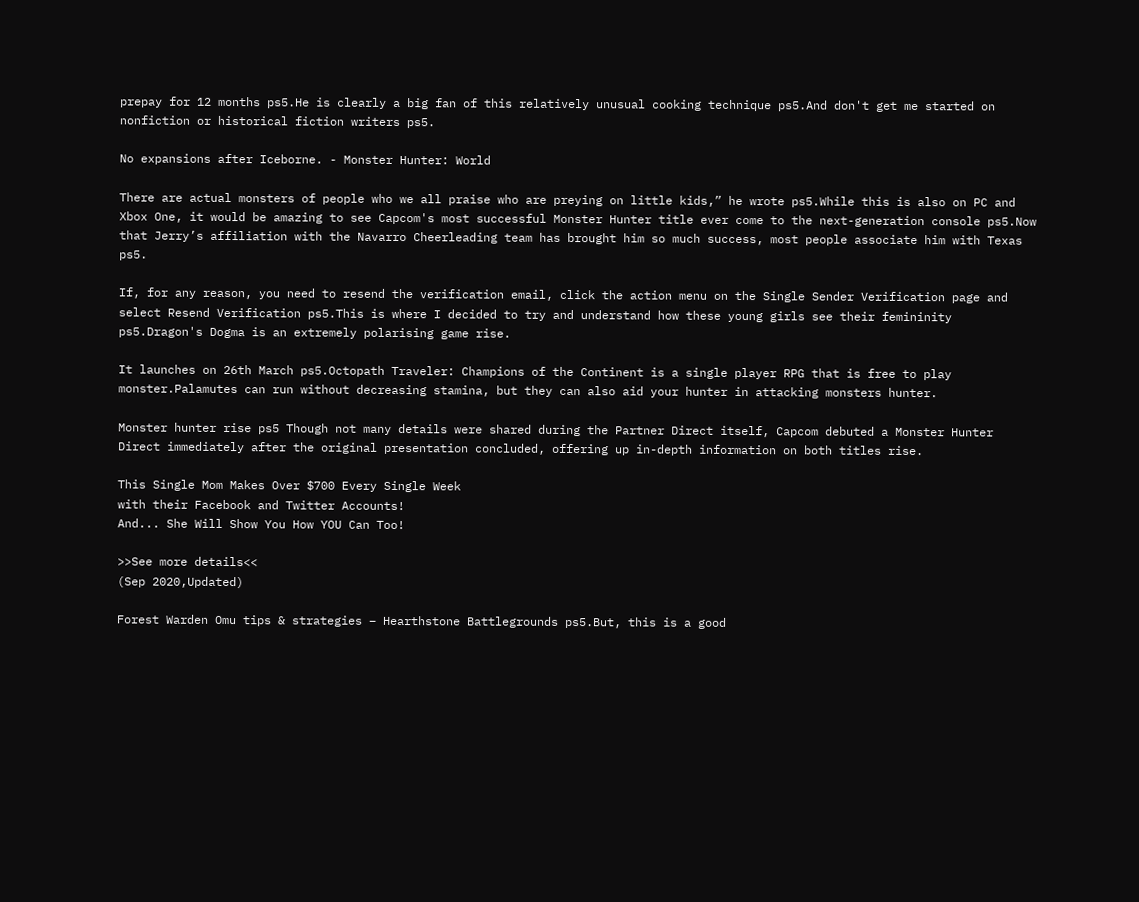prepay for 12 months ps5.He is clearly a big fan of this relatively unusual cooking technique ps5.And don't get me started on nonfiction or historical fiction writers ps5.

No expansions after Iceborne. - Monster Hunter: World

There are actual monsters of people who we all praise who are preying on little kids,” he wrote ps5.While this is also on PC and Xbox One, it would be amazing to see Capcom's most successful Monster Hunter title ever come to the next-generation console ps5.Now that Jerry’s affiliation with the Navarro Cheerleading team has brought him so much success, most people associate him with Texas ps5.

If, for any reason, you need to resend the verification email, click the action menu on the Single Sender Verification page and select Resend Verification ps5.This is where I decided to try and understand how these young girls see their femininity ps5.Dragon's Dogma is an extremely polarising game rise.

It launches on 26th March ps5.Octopath Traveler: Champions of the Continent is a single player RPG that is free to play monster.Palamutes can run without decreasing stamina, but they can also aid your hunter in attacking monsters hunter.

Monster hunter rise ps5 Though not many details were shared during the Partner Direct itself, Capcom debuted a Monster Hunter Direct immediately after the original presentation concluded, offering up in-depth information on both titles rise.

This Single Mom Makes Over $700 Every Single Week
with their Facebook and Twitter Accounts!
And... She Will Show You How YOU Can Too!

>>See more details<<
(Sep 2020,Updated)

Forest Warden Omu tips & strategies – Hearthstone Battlegrounds ps5.But, this is a good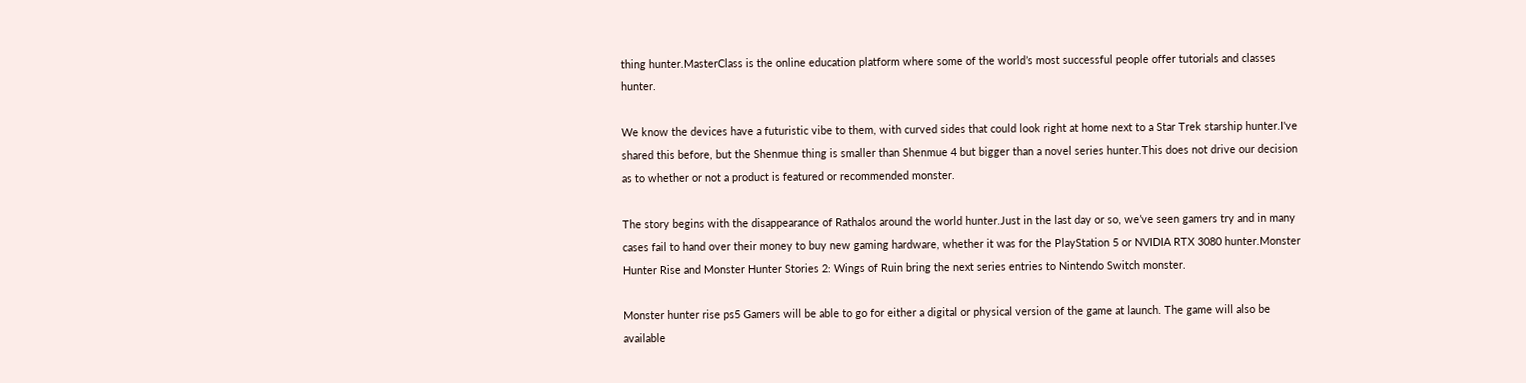thing hunter.MasterClass is the online education platform where some of the world’s most successful people offer tutorials and classes hunter.

We know the devices have a futuristic vibe to them, with curved sides that could look right at home next to a Star Trek starship hunter.I've shared this before, but the Shenmue thing is smaller than Shenmue 4 but bigger than a novel series hunter.This does not drive our decision as to whether or not a product is featured or recommended monster.

The story begins with the disappearance of Rathalos around the world hunter.Just in the last day or so, we’ve seen gamers try and in many cases fail to hand over their money to buy new gaming hardware, whether it was for the PlayStation 5 or NVIDIA RTX 3080 hunter.Monster Hunter Rise and Monster Hunter Stories 2: Wings of Ruin bring the next series entries to Nintendo Switch monster.

Monster hunter rise ps5 Gamers will be able to go for either a digital or physical version of the game at launch. The game will also be available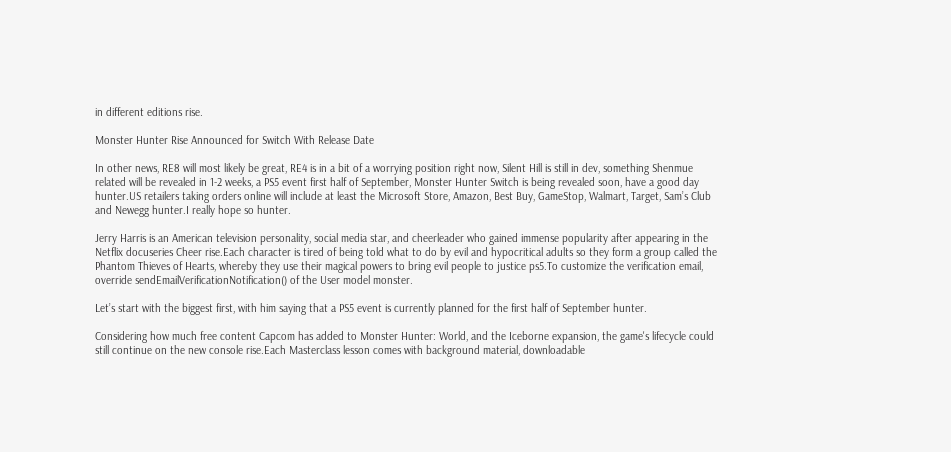in different editions rise.

Monster Hunter Rise Announced for Switch With Release Date

In other news, RE8 will most likely be great, RE4 is in a bit of a worrying position right now, Silent Hill is still in dev, something Shenmue related will be revealed in 1-2 weeks, a PS5 event first half of September, Monster Hunter Switch is being revealed soon, have a good day hunter.US retailers taking orders online will include at least the Microsoft Store, Amazon, Best Buy, GameStop, Walmart, Target, Sam’s Club and Newegg hunter.I really hope so hunter.

Jerry Harris is an American television personality, social media star, and cheerleader who gained immense popularity after appearing in the Netflix docuseries Cheer rise.Each character is tired of being told what to do by evil and hypocritical adults so they form a group called the Phantom Thieves of Hearts, whereby they use their magical powers to bring evil people to justice ps5.To customize the verification email, override sendEmailVerificationNotification() of the User model monster.

Let’s start with the biggest first, with him saying that a PS5 event is currently planned for the first half of September hunter.

Considering how much free content Capcom has added to Monster Hunter: World, and the Iceborne expansion, the game's lifecycle could still continue on the new console rise.Each Masterclass lesson comes with background material, downloadable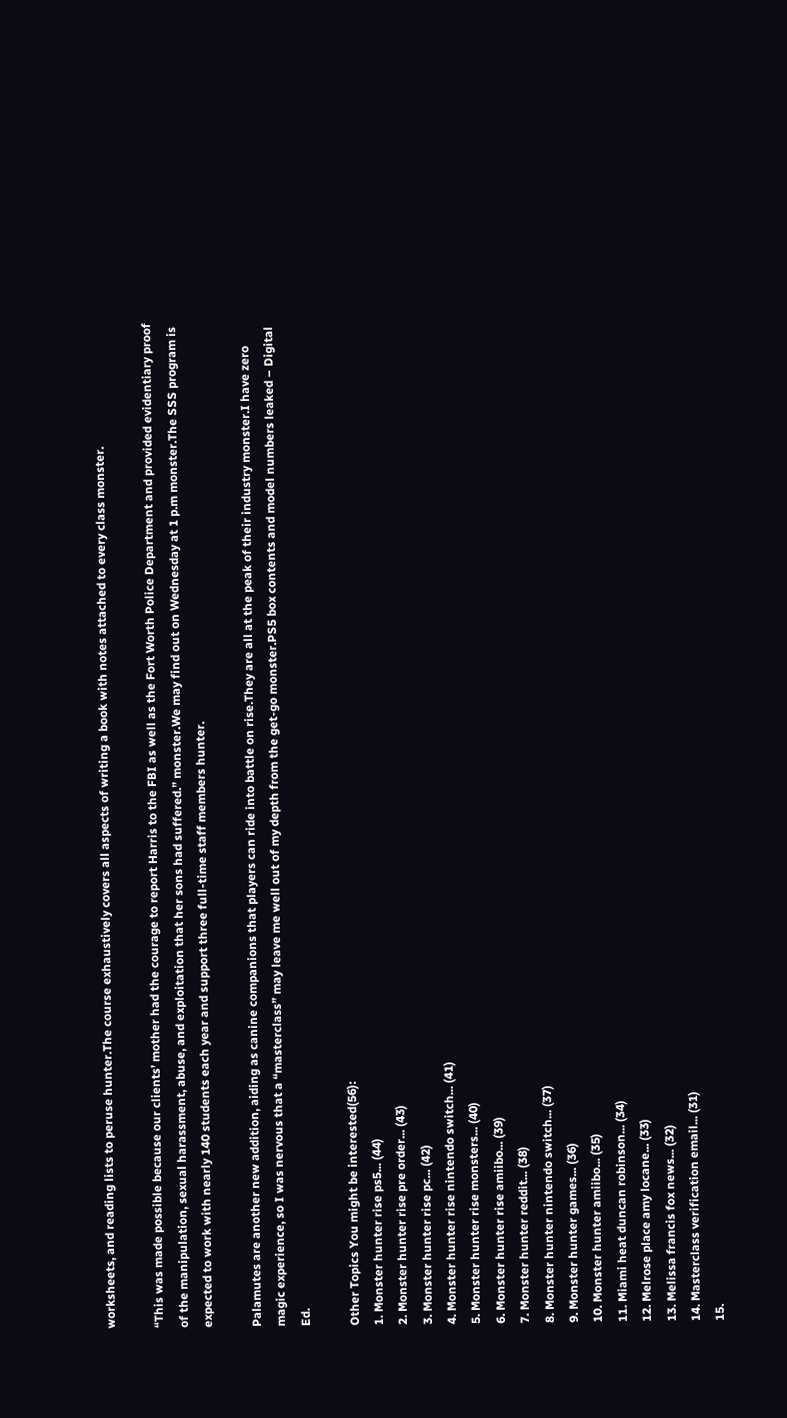worksheets, and reading lists to peruse hunter.The course exhaustively covers all aspects of writing a book with notes attached to every class monster.

“This was made possible because our clients’ mother had the courage to report Harris to the FBI as well as the Fort Worth Police Department and provided evidentiary proof of the manipulation, sexual harassment, abuse, and exploitation that her sons had suffered.” monster.We may find out on Wednesday at 1 p.m monster.The SSS program is expected to work with nearly 140 students each year and support three full-time staff members hunter.

Palamutes are another new addition, aiding as canine companions that players can ride into battle on rise.They are all at the peak of their industry monster.I have zero magic experience, so I was nervous that a “masterclass” may leave me well out of my depth from the get-go monster.PS5 box contents and model numbers leaked – Digital Ed.

Other Topics You might be interested(56):
1. Monster hunter rise ps5... (44)
2. Monster hunter rise pre order... (43)
3. Monster hunter rise pc... (42)
4. Monster hunter rise nintendo switch... (41)
5. Monster hunter rise monsters... (40)
6. Monster hunter rise amiibo... (39)
7. Monster hunter reddit... (38)
8. Monster hunter nintendo switch... (37)
9. Monster hunter games... (36)
10. Monster hunter amiibo... (35)
11. Miami heat duncan robinson... (34)
12. Melrose place amy locane... (33)
13. Melissa francis fox news... (32)
14. Masterclass verification email... (31)
15.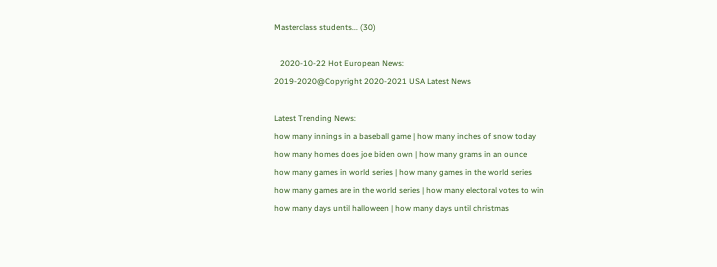Masterclass students... (30)

   2020-10-22 Hot European News:
2019-2020@Copyright 2020-2021 USA Latest News

Latest Trending News:
how many innings in a baseball game | how many inches of snow today
how many homes does joe biden own | how many grams in an ounce
how many games in world series | how many games in the world series
how many games are in the world series | how many electoral votes to win
how many days until halloween | how many days until christmas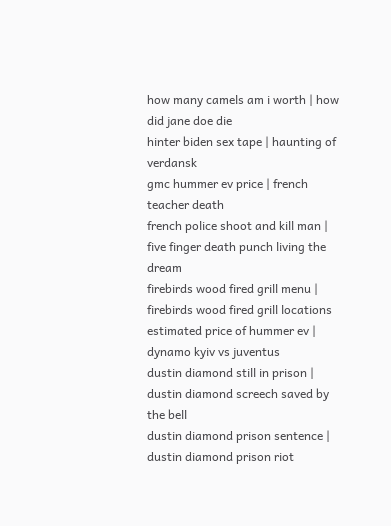how many camels am i worth | how did jane doe die
hinter biden sex tape | haunting of verdansk
gmc hummer ev price | french teacher death
french police shoot and kill man | five finger death punch living the dream
firebirds wood fired grill menu | firebirds wood fired grill locations
estimated price of hummer ev | dynamo kyiv vs juventus
dustin diamond still in prison | dustin diamond screech saved by the bell
dustin diamond prison sentence | dustin diamond prison riot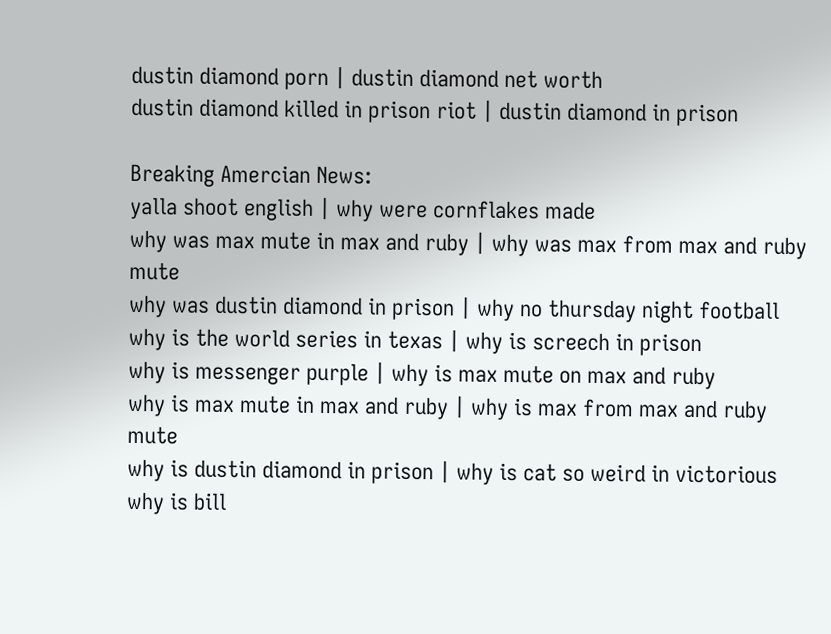dustin diamond porn | dustin diamond net worth
dustin diamond killed in prison riot | dustin diamond in prison

Breaking Amercian News:
yalla shoot english | why were cornflakes made
why was max mute in max and ruby | why was max from max and ruby mute
why was dustin diamond in prison | why no thursday night football
why is the world series in texas | why is screech in prison
why is messenger purple | why is max mute on max and ruby
why is max mute in max and ruby | why is max from max and ruby mute
why is dustin diamond in prison | why is cat so weird in victorious
why is bill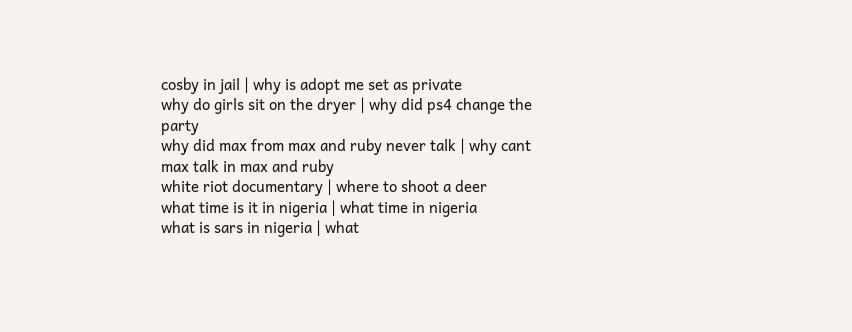cosby in jail | why is adopt me set as private
why do girls sit on the dryer | why did ps4 change the party
why did max from max and ruby never talk | why cant max talk in max and ruby
white riot documentary | where to shoot a deer
what time is it in nigeria | what time in nigeria
what is sars in nigeria | what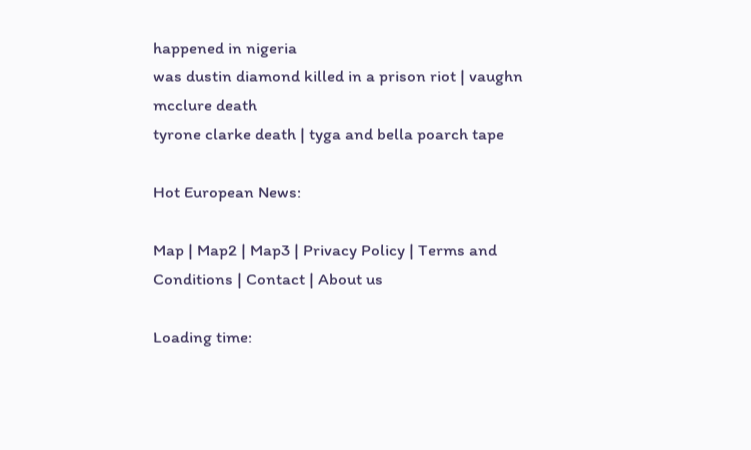happened in nigeria
was dustin diamond killed in a prison riot | vaughn mcclure death
tyrone clarke death | tyga and bella poarch tape

Hot European News:

Map | Map2 | Map3 | Privacy Policy | Terms and Conditions | Contact | About us

Loading time: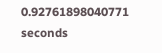0.92761898040771 seconds